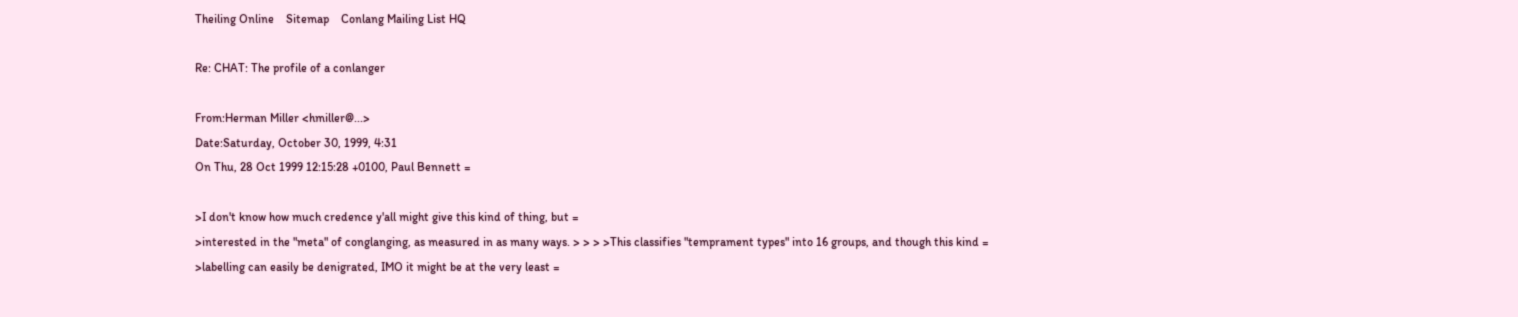Theiling Online    Sitemap    Conlang Mailing List HQ

Re: CHAT: The profile of a conlanger

From:Herman Miller <hmiller@...>
Date:Saturday, October 30, 1999, 4:31
On Thu, 28 Oct 1999 12:15:28 +0100, Paul Bennett =

>I don't know how much credence y'all might give this kind of thing, but =
>interested in the "meta" of conglanging, as measured in as many ways. > > > >This classifies "temprament types" into 16 groups, and though this kind =
>labelling can easily be denigrated, IMO it might be at the very least =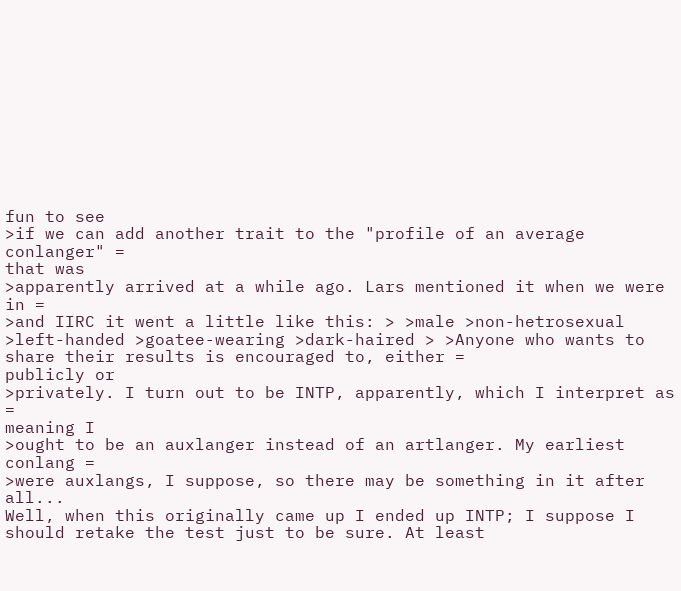fun to see
>if we can add another trait to the "profile of an average conlanger" =
that was
>apparently arrived at a while ago. Lars mentioned it when we were in =
>and IIRC it went a little like this: > >male >non-hetrosexual >left-handed >goatee-wearing >dark-haired > >Anyone who wants to share their results is encouraged to, either =
publicly or
>privately. I turn out to be INTP, apparently, which I interpret as =
meaning I
>ought to be an auxlanger instead of an artlanger. My earliest conlang =
>were auxlangs, I suppose, so there may be something in it after all...
Well, when this originally came up I ended up INTP; I suppose I should retake the test just to be sure. At least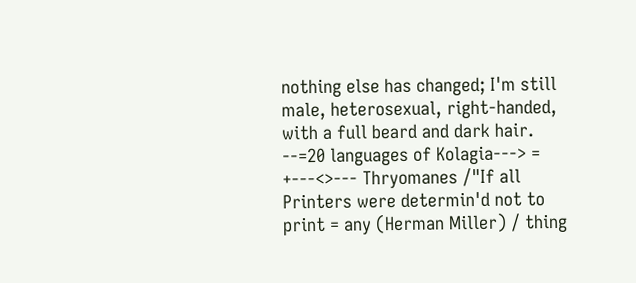nothing else has changed; I'm still male, heterosexual, right-handed, with a full beard and dark hair. --=20 languages of Kolagia---> = +---<>--- Thryomanes /"If all Printers were determin'd not to print = any (Herman Miller) / thing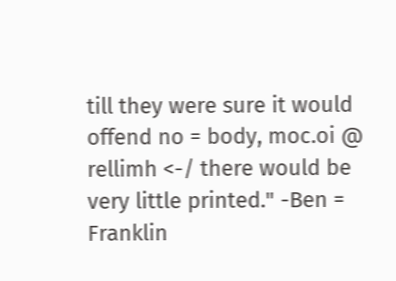till they were sure it would offend no = body, moc.oi @ rellimh <-/ there would be very little printed." -Ben = Franklin